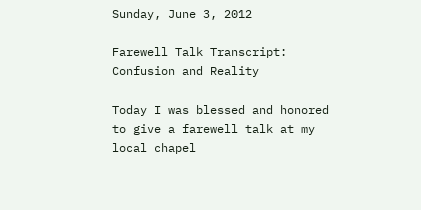Sunday, June 3, 2012

Farewell Talk Transcript: Confusion and Reality

Today I was blessed and honored to give a farewell talk at my local chapel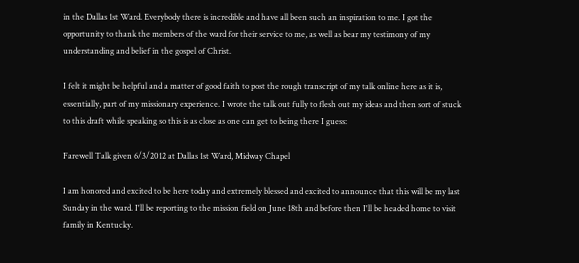in the Dallas 1st Ward. Everybody there is incredible and have all been such an inspiration to me. I got the opportunity to thank the members of the ward for their service to me, as well as bear my testimony of my understanding and belief in the gospel of Christ.

I felt it might be helpful and a matter of good faith to post the rough transcript of my talk online here as it is, essentially, part of my missionary experience. I wrote the talk out fully to flesh out my ideas and then sort of stuck to this draft while speaking so this is as close as one can get to being there I guess:

Farewell Talk given 6/3/2012 at Dallas 1st Ward, Midway Chapel

I am honored and excited to be here today and extremely blessed and excited to announce that this will be my last Sunday in the ward. I'll be reporting to the mission field on June 18th and before then I'll be headed home to visit family in Kentucky.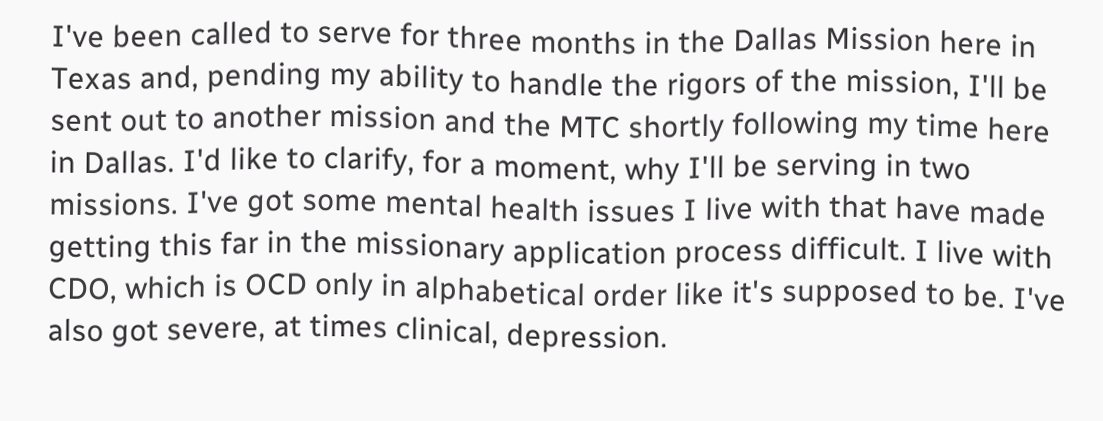I've been called to serve for three months in the Dallas Mission here in Texas and, pending my ability to handle the rigors of the mission, I'll be sent out to another mission and the MTC shortly following my time here in Dallas. I'd like to clarify, for a moment, why I'll be serving in two missions. I've got some mental health issues I live with that have made getting this far in the missionary application process difficult. I live with CDO, which is OCD only in alphabetical order like it's supposed to be. I've also got severe, at times clinical, depression.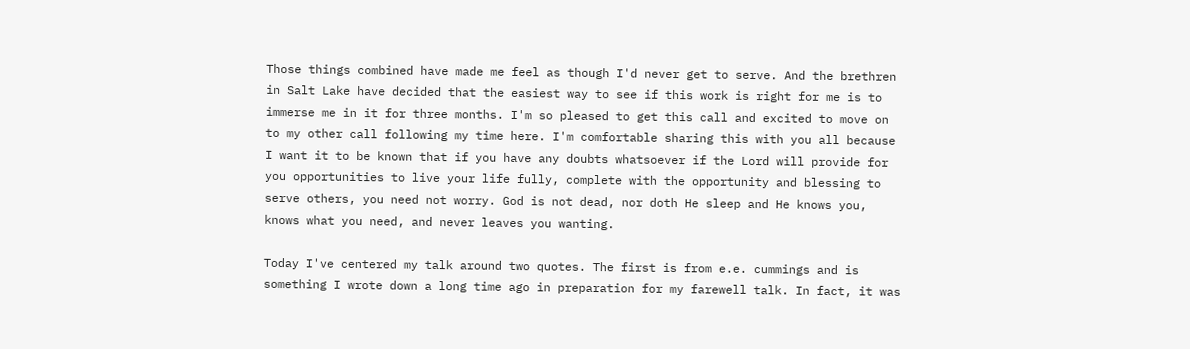Those things combined have made me feel as though I'd never get to serve. And the brethren in Salt Lake have decided that the easiest way to see if this work is right for me is to immerse me in it for three months. I'm so pleased to get this call and excited to move on to my other call following my time here. I'm comfortable sharing this with you all because I want it to be known that if you have any doubts whatsoever if the Lord will provide for you opportunities to live your life fully, complete with the opportunity and blessing to serve others, you need not worry. God is not dead, nor doth He sleep and He knows you, knows what you need, and never leaves you wanting.

Today I've centered my talk around two quotes. The first is from e.e. cummings and is something I wrote down a long time ago in preparation for my farewell talk. In fact, it was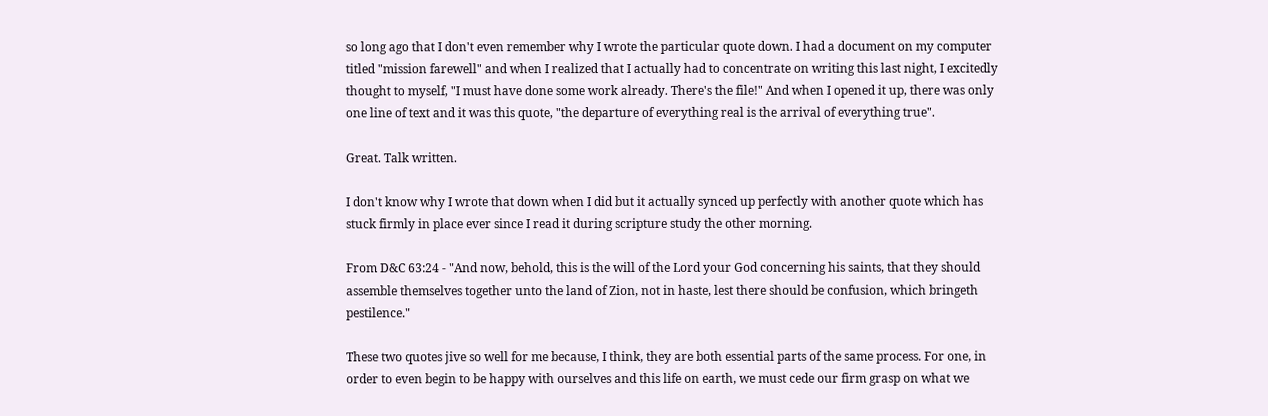so long ago that I don't even remember why I wrote the particular quote down. I had a document on my computer titled "mission farewell" and when I realized that I actually had to concentrate on writing this last night, I excitedly thought to myself, "I must have done some work already. There's the file!" And when I opened it up, there was only one line of text and it was this quote, "the departure of everything real is the arrival of everything true".

Great. Talk written.

I don't know why I wrote that down when I did but it actually synced up perfectly with another quote which has stuck firmly in place ever since I read it during scripture study the other morning.

From D&C 63:24 - "And now, behold, this is the will of the Lord your God concerning his saints, that they should assemble themselves together unto the land of Zion, not in haste, lest there should be confusion, which bringeth pestilence."

These two quotes jive so well for me because, I think, they are both essential parts of the same process. For one, in order to even begin to be happy with ourselves and this life on earth, we must cede our firm grasp on what we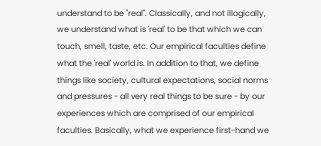understand to be "real". Classically, and not illogically, we understand what is 'real' to be that which we can touch, smell, taste, etc. Our empirical faculties define what the 'real' world is. In addition to that, we define things like society, cultural expectations, social norms and pressures - all very real things to be sure - by our experiences which are comprised of our empirical faculties. Basically, what we experience first-hand we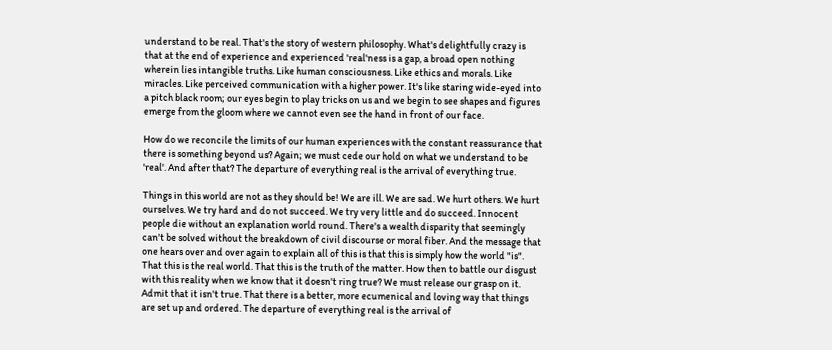understand to be real. That's the story of western philosophy. What's delightfully crazy is that at the end of experience and experienced 'real'ness is a gap, a broad open nothing wherein lies intangible truths. Like human consciousness. Like ethics and morals. Like miracles. Like perceived communication with a higher power. It's like staring wide-eyed into a pitch black room; our eyes begin to play tricks on us and we begin to see shapes and figures emerge from the gloom where we cannot even see the hand in front of our face.

How do we reconcile the limits of our human experiences with the constant reassurance that there is something beyond us? Again; we must cede our hold on what we understand to be 'real'. And after that? The departure of everything real is the arrival of everything true.

Things in this world are not as they should be! We are ill. We are sad. We hurt others. We hurt ourselves. We try hard and do not succeed. We try very little and do succeed. Innocent people die without an explanation world round. There's a wealth disparity that seemingly can't be solved without the breakdown of civil discourse or moral fiber. And the message that one hears over and over again to explain all of this is that this is simply how the world "is". That this is the real world. That this is the truth of the matter. How then to battle our disgust with this reality when we know that it doesn't ring true? We must release our grasp on it. Admit that it isn't true. That there is a better, more ecumenical and loving way that things are set up and ordered. The departure of everything real is the arrival of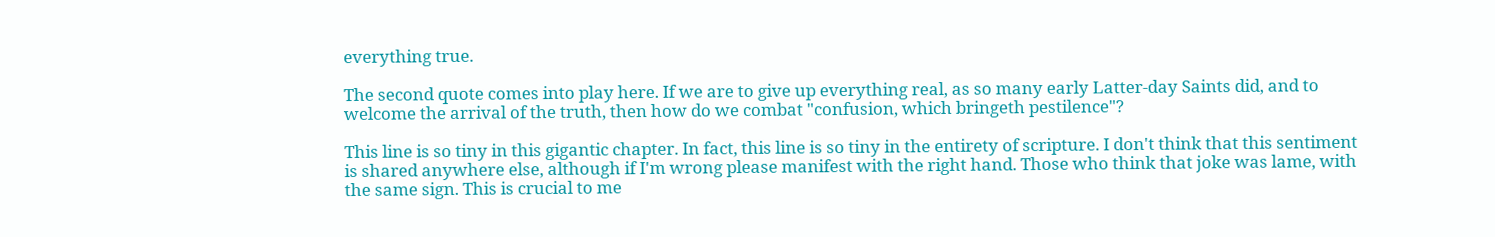everything true.

The second quote comes into play here. If we are to give up everything real, as so many early Latter-day Saints did, and to welcome the arrival of the truth, then how do we combat "confusion, which bringeth pestilence"?

This line is so tiny in this gigantic chapter. In fact, this line is so tiny in the entirety of scripture. I don't think that this sentiment is shared anywhere else, although if I'm wrong please manifest with the right hand. Those who think that joke was lame, with the same sign. This is crucial to me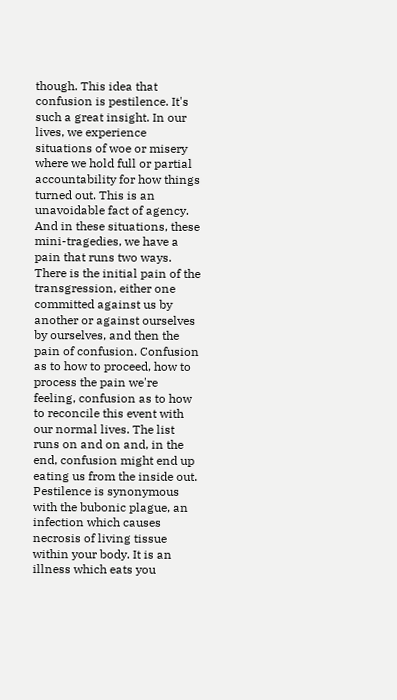though. This idea that confusion is pestilence. It's such a great insight. In our lives, we experience situations of woe or misery where we hold full or partial accountability for how things turned out. This is an unavoidable fact of agency. And in these situations, these mini-tragedies, we have a pain that runs two ways. There is the initial pain of the transgression, either one committed against us by another or against ourselves by ourselves, and then the pain of confusion. Confusion as to how to proceed, how to process the pain we're feeling, confusion as to how to reconcile this event with our normal lives. The list runs on and on and, in the end, confusion might end up eating us from the inside out. Pestilence is synonymous with the bubonic plague, an infection which causes necrosis of living tissue within your body. It is an illness which eats you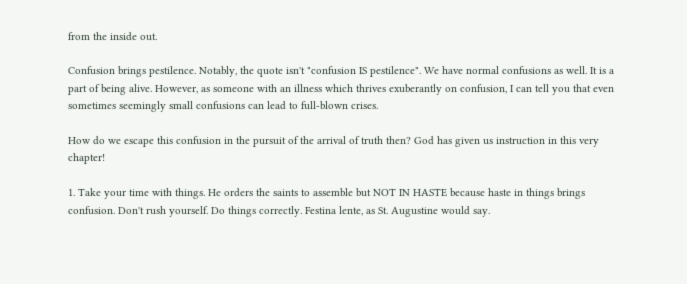from the inside out.

Confusion brings pestilence. Notably, the quote isn't "confusion IS pestilence". We have normal confusions as well. It is a part of being alive. However, as someone with an illness which thrives exuberantly on confusion, I can tell you that even sometimes seemingly small confusions can lead to full-blown crises.

How do we escape this confusion in the pursuit of the arrival of truth then? God has given us instruction in this very chapter!

1. Take your time with things. He orders the saints to assemble but NOT IN HASTE because haste in things brings confusion. Don't rush yourself. Do things correctly. Festina lente, as St. Augustine would say.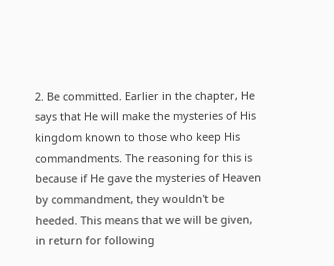2. Be committed. Earlier in the chapter, He says that He will make the mysteries of His kingdom known to those who keep His commandments. The reasoning for this is because if He gave the mysteries of Heaven by commandment, they wouldn't be heeded. This means that we will be given, in return for following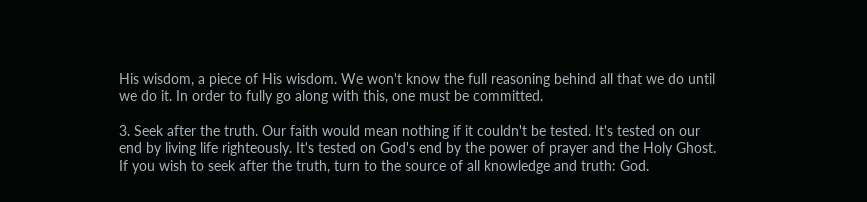His wisdom, a piece of His wisdom. We won't know the full reasoning behind all that we do until we do it. In order to fully go along with this, one must be committed.

3. Seek after the truth. Our faith would mean nothing if it couldn't be tested. It's tested on our end by living life righteously. It's tested on God's end by the power of prayer and the Holy Ghost. If you wish to seek after the truth, turn to the source of all knowledge and truth: God.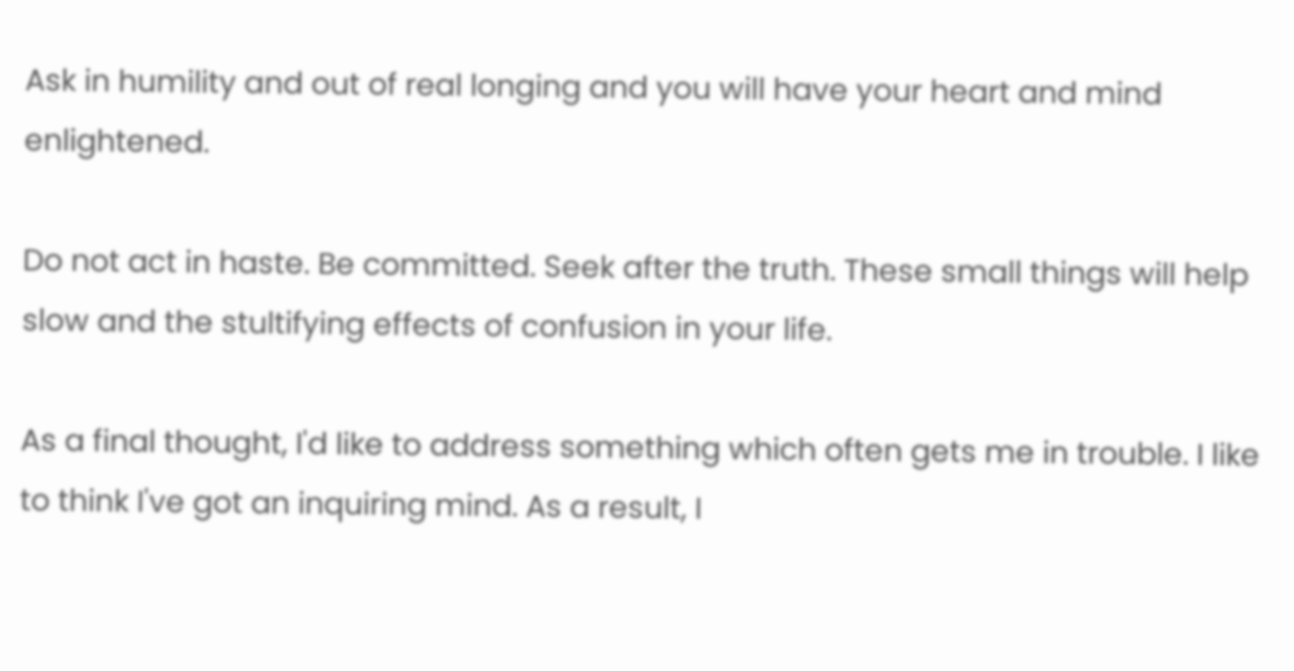Ask in humility and out of real longing and you will have your heart and mind enlightened.

Do not act in haste. Be committed. Seek after the truth. These small things will help slow and the stultifying effects of confusion in your life.

As a final thought, I'd like to address something which often gets me in trouble. I like to think I've got an inquiring mind. As a result, I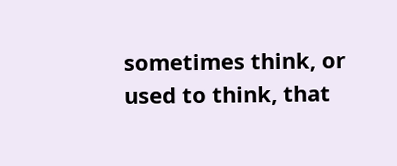sometimes think, or used to think, that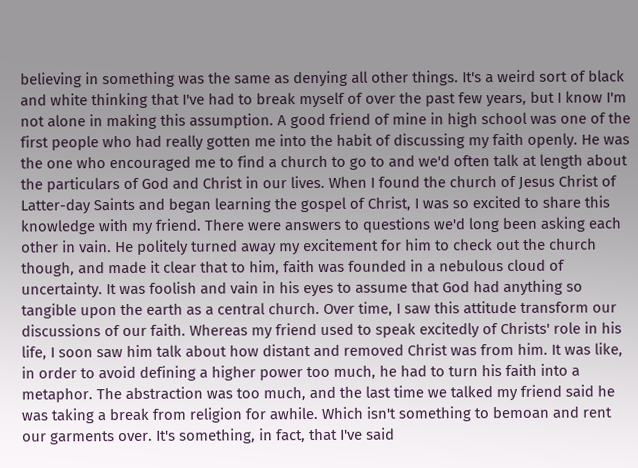believing in something was the same as denying all other things. It's a weird sort of black and white thinking that I've had to break myself of over the past few years, but I know I'm not alone in making this assumption. A good friend of mine in high school was one of the first people who had really gotten me into the habit of discussing my faith openly. He was the one who encouraged me to find a church to go to and we'd often talk at length about the particulars of God and Christ in our lives. When I found the church of Jesus Christ of Latter-day Saints and began learning the gospel of Christ, I was so excited to share this knowledge with my friend. There were answers to questions we'd long been asking each other in vain. He politely turned away my excitement for him to check out the church though, and made it clear that to him, faith was founded in a nebulous cloud of uncertainty. It was foolish and vain in his eyes to assume that God had anything so tangible upon the earth as a central church. Over time, I saw this attitude transform our discussions of our faith. Whereas my friend used to speak excitedly of Christs' role in his life, I soon saw him talk about how distant and removed Christ was from him. It was like, in order to avoid defining a higher power too much, he had to turn his faith into a metaphor. The abstraction was too much, and the last time we talked my friend said he was taking a break from religion for awhile. Which isn't something to bemoan and rent our garments over. It's something, in fact, that I've said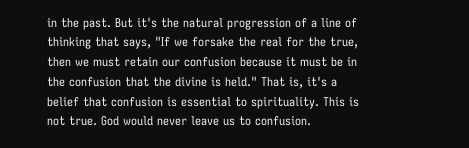in the past. But it's the natural progression of a line of thinking that says, "If we forsake the real for the true, then we must retain our confusion because it must be in the confusion that the divine is held." That is, it's a belief that confusion is essential to spirituality. This is not true. God would never leave us to confusion.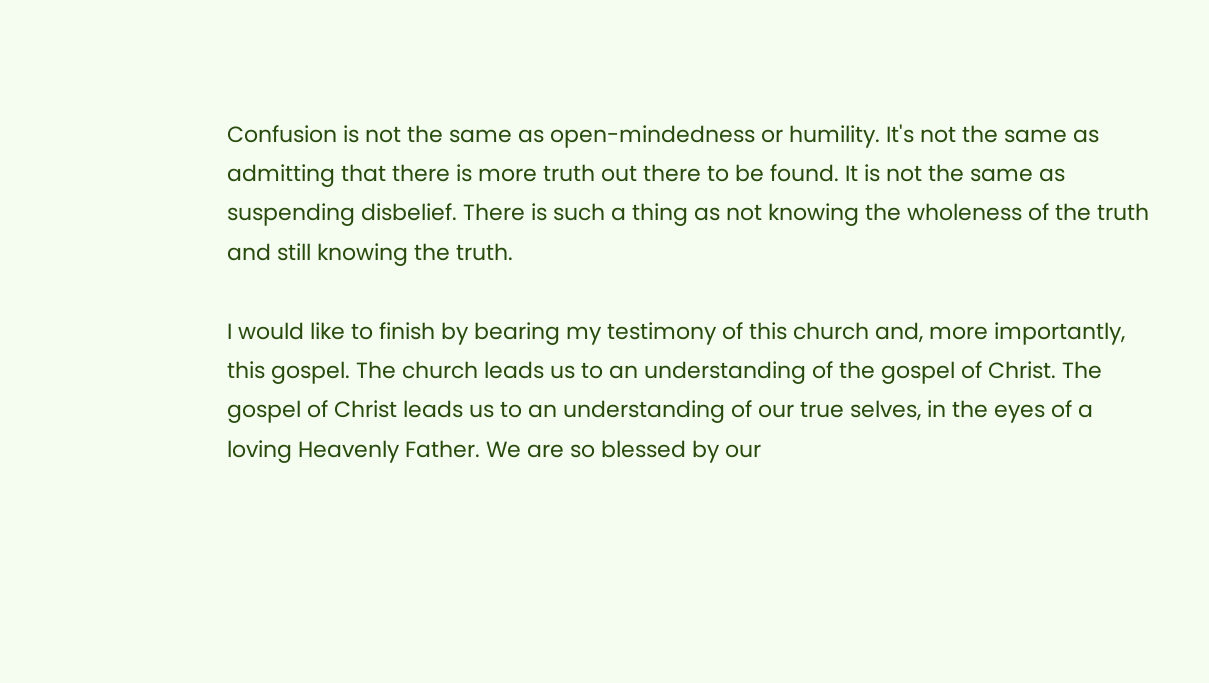Confusion is not the same as open-mindedness or humility. It's not the same as admitting that there is more truth out there to be found. It is not the same as suspending disbelief. There is such a thing as not knowing the wholeness of the truth and still knowing the truth.

I would like to finish by bearing my testimony of this church and, more importantly, this gospel. The church leads us to an understanding of the gospel of Christ. The gospel of Christ leads us to an understanding of our true selves, in the eyes of a loving Heavenly Father. We are so blessed by our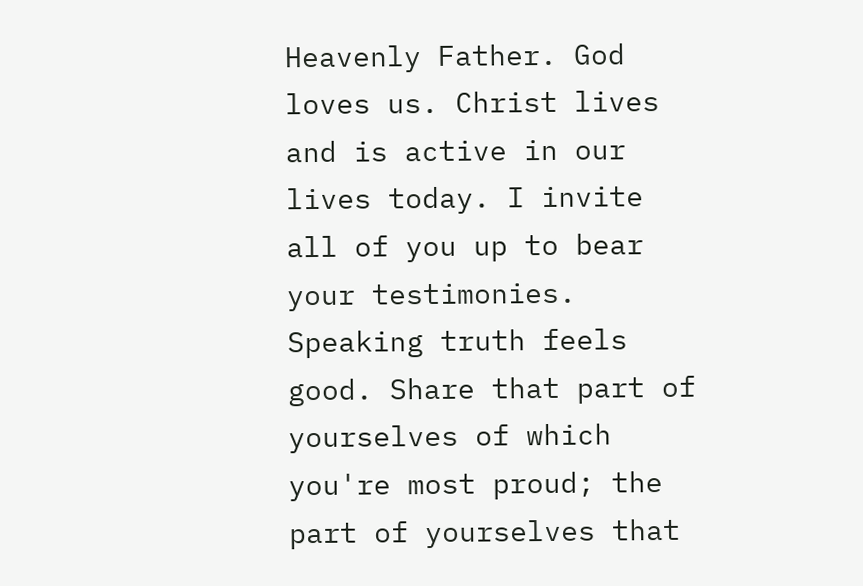Heavenly Father. God loves us. Christ lives and is active in our lives today. I invite all of you up to bear your testimonies. Speaking truth feels good. Share that part of yourselves of which you're most proud; the part of yourselves that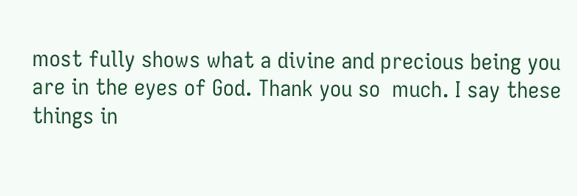most fully shows what a divine and precious being you are in the eyes of God. Thank you so  much. I say these things in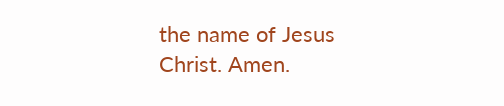the name of Jesus Christ. Amen.